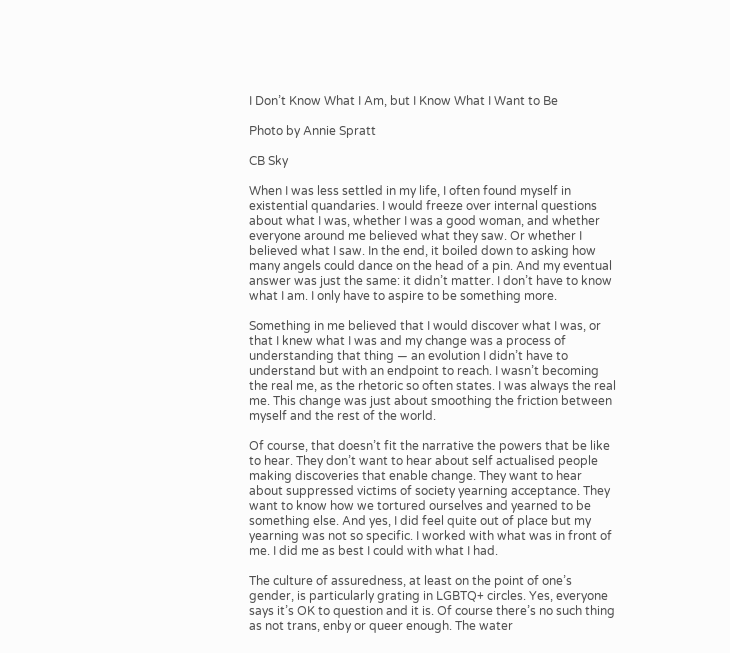I Don’t Know What I Am, but I Know What I Want to Be

Photo by Annie Spratt

CB Sky

When I was less settled in my life, I often found myself in existential quandaries. I would freeze over internal questions about what I was, whether I was a good woman, and whether everyone around me believed what they saw. Or whether I believed what I saw. In the end, it boiled down to asking how many angels could dance on the head of a pin. And my eventual answer was just the same: it didn’t matter. I don’t have to know what I am. I only have to aspire to be something more.

Something in me believed that I would discover what I was, or that I knew what I was and my change was a process of understanding that thing — an evolution I didn’t have to understand but with an endpoint to reach. I wasn’t becoming the real me, as the rhetoric so often states. I was always the real me. This change was just about smoothing the friction between myself and the rest of the world.

Of course, that doesn’t fit the narrative the powers that be like to hear. They don’t want to hear about self actualised people making discoveries that enable change. They want to hear about suppressed victims of society yearning acceptance. They want to know how we tortured ourselves and yearned to be something else. And yes, I did feel quite out of place but my yearning was not so specific. I worked with what was in front of me. I did me as best I could with what I had.

The culture of assuredness, at least on the point of one’s gender, is particularly grating in LGBTQ+ circles. Yes, everyone says it’s OK to question and it is. Of course there’s no such thing as not trans, enby or queer enough. The water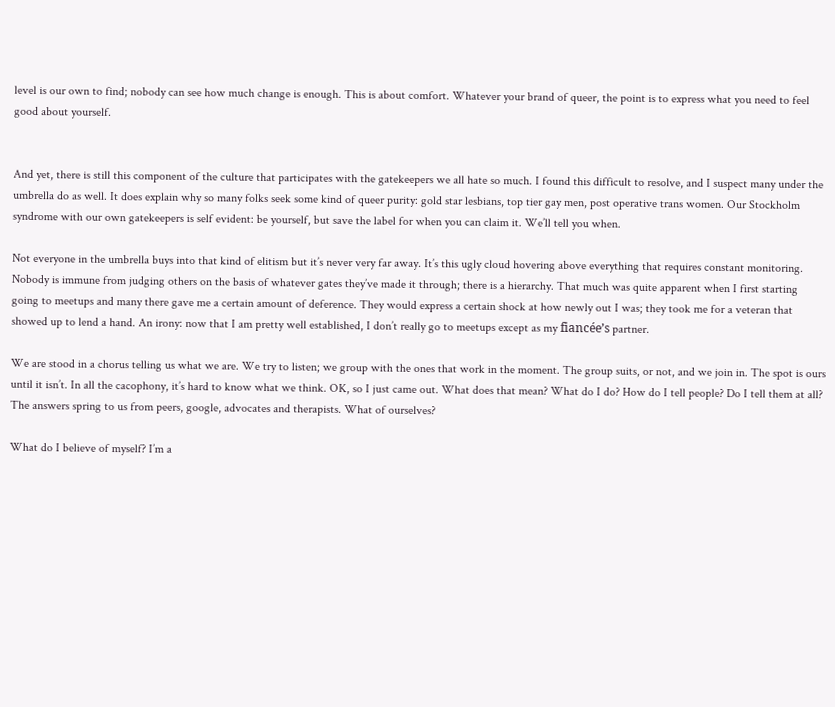level is our own to find; nobody can see how much change is enough. This is about comfort. Whatever your brand of queer, the point is to express what you need to feel good about yourself.


And yet, there is still this component of the culture that participates with the gatekeepers we all hate so much. I found this difficult to resolve, and I suspect many under the umbrella do as well. It does explain why so many folks seek some kind of queer purity: gold star lesbians, top tier gay men, post operative trans women. Our Stockholm syndrome with our own gatekeepers is self evident: be yourself, but save the label for when you can claim it. We’ll tell you when.

Not everyone in the umbrella buys into that kind of elitism but it’s never very far away. It’s this ugly cloud hovering above everything that requires constant monitoring. Nobody is immune from judging others on the basis of whatever gates they’ve made it through; there is a hierarchy. That much was quite apparent when I first starting going to meetups and many there gave me a certain amount of deference. They would express a certain shock at how newly out I was; they took me for a veteran that showed up to lend a hand. An irony: now that I am pretty well established, I don’t really go to meetups except as my fiancée’s partner.

We are stood in a chorus telling us what we are. We try to listen; we group with the ones that work in the moment. The group suits, or not, and we join in. The spot is ours until it isn’t. In all the cacophony, it’s hard to know what we think. OK, so I just came out. What does that mean? What do I do? How do I tell people? Do I tell them at all? The answers spring to us from peers, google, advocates and therapists. What of ourselves?

What do I believe of myself? I’m a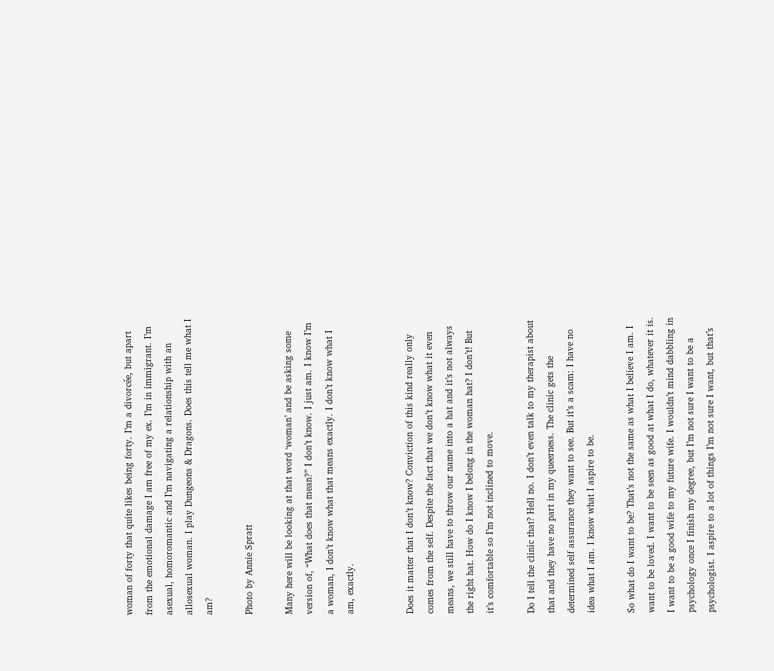woman of forty that quite likes being forty. I’m a divorcée, but apart from the emotional damage I am free of my ex. I’m in immigrant. I’m asexual, homoromantic and I’m navigating a relationship with an allosexual woman. I play Dungeons & Dragons. Does this tell me what I am?

Photo by Annie Spratt

Many here will be looking at that word ‘woman’ and be asking some version of, “What does that mean?” I don’t know. I just am. I know I’m a woman, I don’t know what that means exactly. I don’t know what I am, exactly.


Does it matter that I don’t know? Conviction of this kind really only comes from the self. Despite the fact that we don’t know what it even means, we still have to throw our name into a hat and it’s not always the right hat. How do I know I belong in the woman hat? I don’t! But it’s comfortable so I’m not inclined to move.

Do I tell the clinic that? Hell no. I don’t even talk to my therapist about that and they have no part in my queerness. The clinic gets the determined self assurance they want to see. But it’s a scam: I have no idea what I am. I know what I aspire to be.

So what do I want to be? That’s not the same as what I believe I am. I want to be loved. I want to be seen as good at what I do, whatever it is. I want to be a good wife to my future wife. I wouldn’t mind dabbling in psychology once I finish my degree, but I’m not sure I want to be a psychologist. I aspire to a lot of things I’m not sure I want, but that’s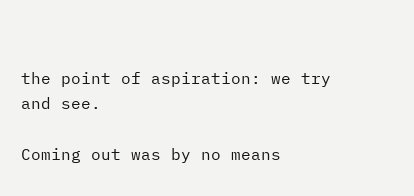the point of aspiration: we try and see.

Coming out was by no means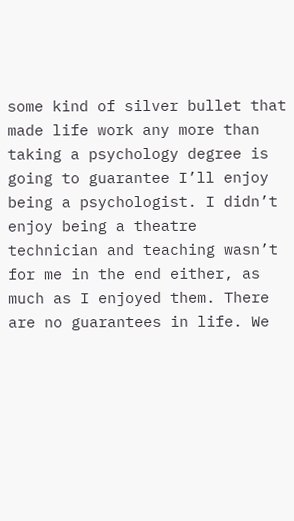some kind of silver bullet that made life work any more than taking a psychology degree is going to guarantee I’ll enjoy being a psychologist. I didn’t enjoy being a theatre technician and teaching wasn’t for me in the end either, as much as I enjoyed them. There are no guarantees in life. We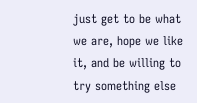just get to be what we are, hope we like it, and be willing to try something else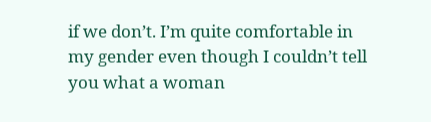if we don’t. I’m quite comfortable in my gender even though I couldn’t tell you what a woman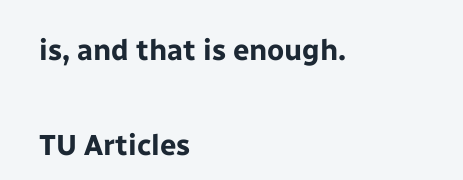is, and that is enough.


TU Articles